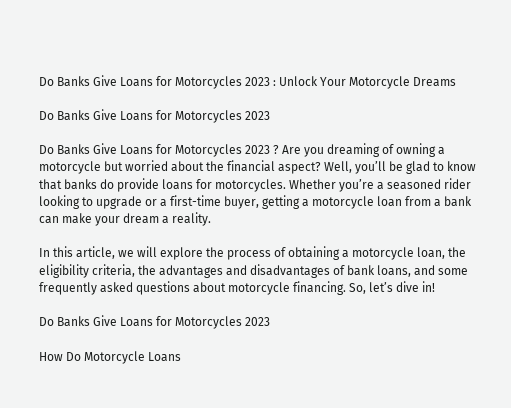Do Banks Give Loans for Motorcycles 2023 : Unlock Your Motorcycle Dreams

Do Banks Give Loans for Motorcycles 2023

Do Banks Give Loans for Motorcycles 2023 ? Are you dreaming of owning a motorcycle but worried about the financial aspect? Well, you’ll be glad to know that banks do provide loans for motorcycles. Whether you’re a seasoned rider looking to upgrade or a first-time buyer, getting a motorcycle loan from a bank can make your dream a reality.

In this article, we will explore the process of obtaining a motorcycle loan, the eligibility criteria, the advantages and disadvantages of bank loans, and some frequently asked questions about motorcycle financing. So, let’s dive in!

Do Banks Give Loans for Motorcycles 2023

How Do Motorcycle Loans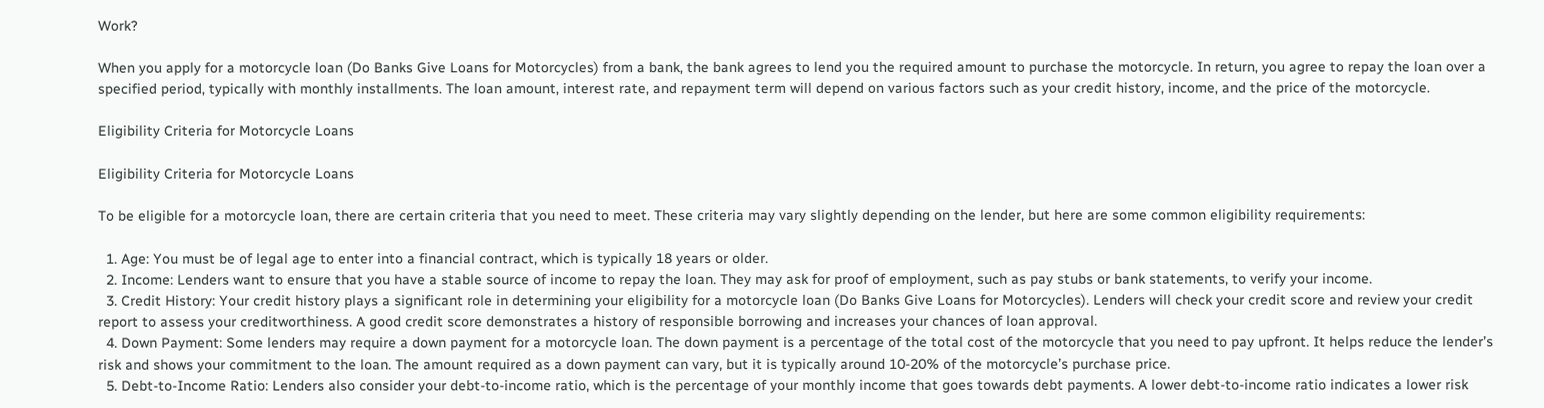Work?

When you apply for a motorcycle loan (Do Banks Give Loans for Motorcycles) from a bank, the bank agrees to lend you the required amount to purchase the motorcycle. In return, you agree to repay the loan over a specified period, typically with monthly installments. The loan amount, interest rate, and repayment term will depend on various factors such as your credit history, income, and the price of the motorcycle.

Eligibility Criteria for Motorcycle Loans

Eligibility Criteria for Motorcycle Loans

To be eligible for a motorcycle loan, there are certain criteria that you need to meet. These criteria may vary slightly depending on the lender, but here are some common eligibility requirements:

  1. Age: You must be of legal age to enter into a financial contract, which is typically 18 years or older.
  2. Income: Lenders want to ensure that you have a stable source of income to repay the loan. They may ask for proof of employment, such as pay stubs or bank statements, to verify your income.
  3. Credit History: Your credit history plays a significant role in determining your eligibility for a motorcycle loan (Do Banks Give Loans for Motorcycles). Lenders will check your credit score and review your credit report to assess your creditworthiness. A good credit score demonstrates a history of responsible borrowing and increases your chances of loan approval.
  4. Down Payment: Some lenders may require a down payment for a motorcycle loan. The down payment is a percentage of the total cost of the motorcycle that you need to pay upfront. It helps reduce the lender’s risk and shows your commitment to the loan. The amount required as a down payment can vary, but it is typically around 10-20% of the motorcycle’s purchase price.
  5. Debt-to-Income Ratio: Lenders also consider your debt-to-income ratio, which is the percentage of your monthly income that goes towards debt payments. A lower debt-to-income ratio indicates a lower risk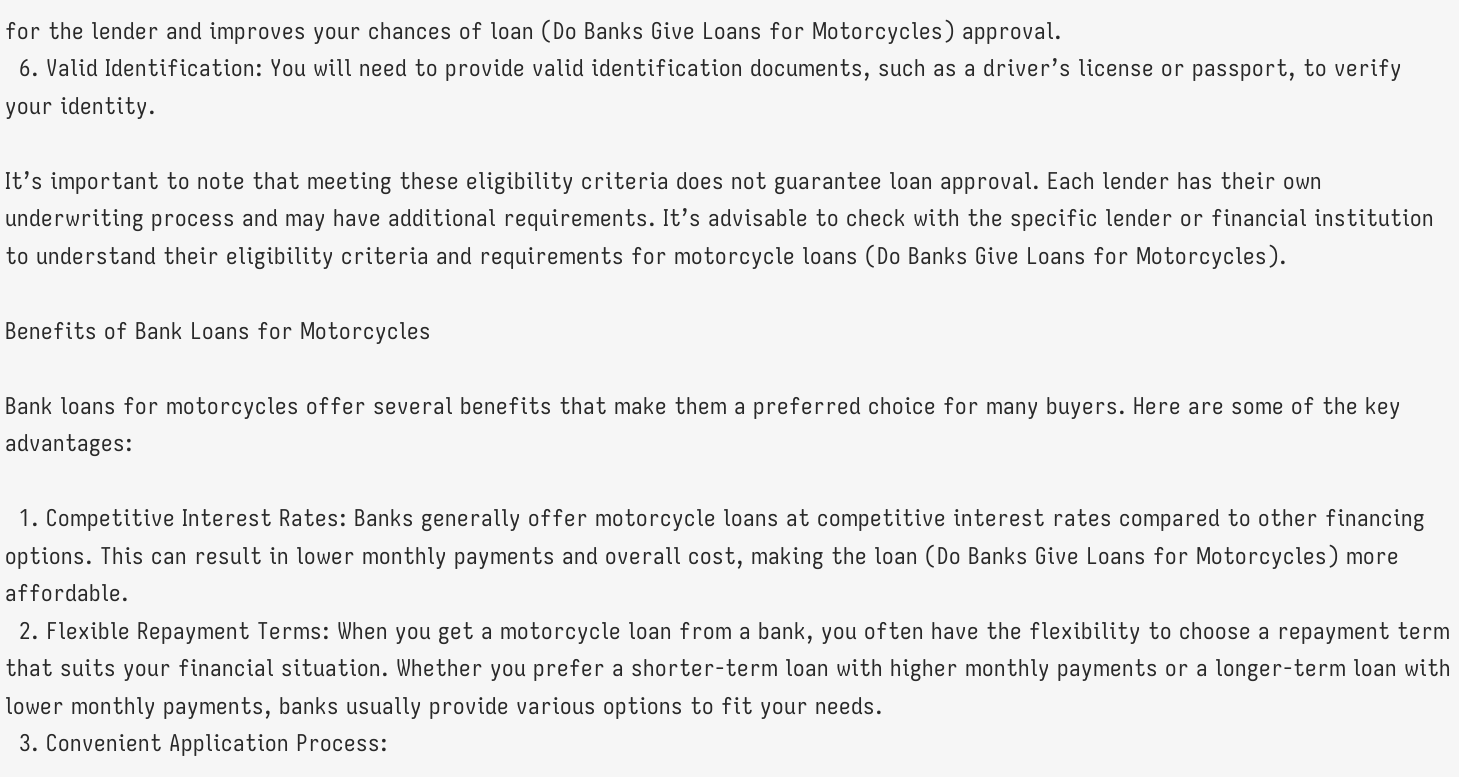for the lender and improves your chances of loan (Do Banks Give Loans for Motorcycles) approval.
  6. Valid Identification: You will need to provide valid identification documents, such as a driver’s license or passport, to verify your identity.

It’s important to note that meeting these eligibility criteria does not guarantee loan approval. Each lender has their own underwriting process and may have additional requirements. It’s advisable to check with the specific lender or financial institution to understand their eligibility criteria and requirements for motorcycle loans (Do Banks Give Loans for Motorcycles).

Benefits of Bank Loans for Motorcycles

Bank loans for motorcycles offer several benefits that make them a preferred choice for many buyers. Here are some of the key advantages:

  1. Competitive Interest Rates: Banks generally offer motorcycle loans at competitive interest rates compared to other financing options. This can result in lower monthly payments and overall cost, making the loan (Do Banks Give Loans for Motorcycles) more affordable.
  2. Flexible Repayment Terms: When you get a motorcycle loan from a bank, you often have the flexibility to choose a repayment term that suits your financial situation. Whether you prefer a shorter-term loan with higher monthly payments or a longer-term loan with lower monthly payments, banks usually provide various options to fit your needs.
  3. Convenient Application Process: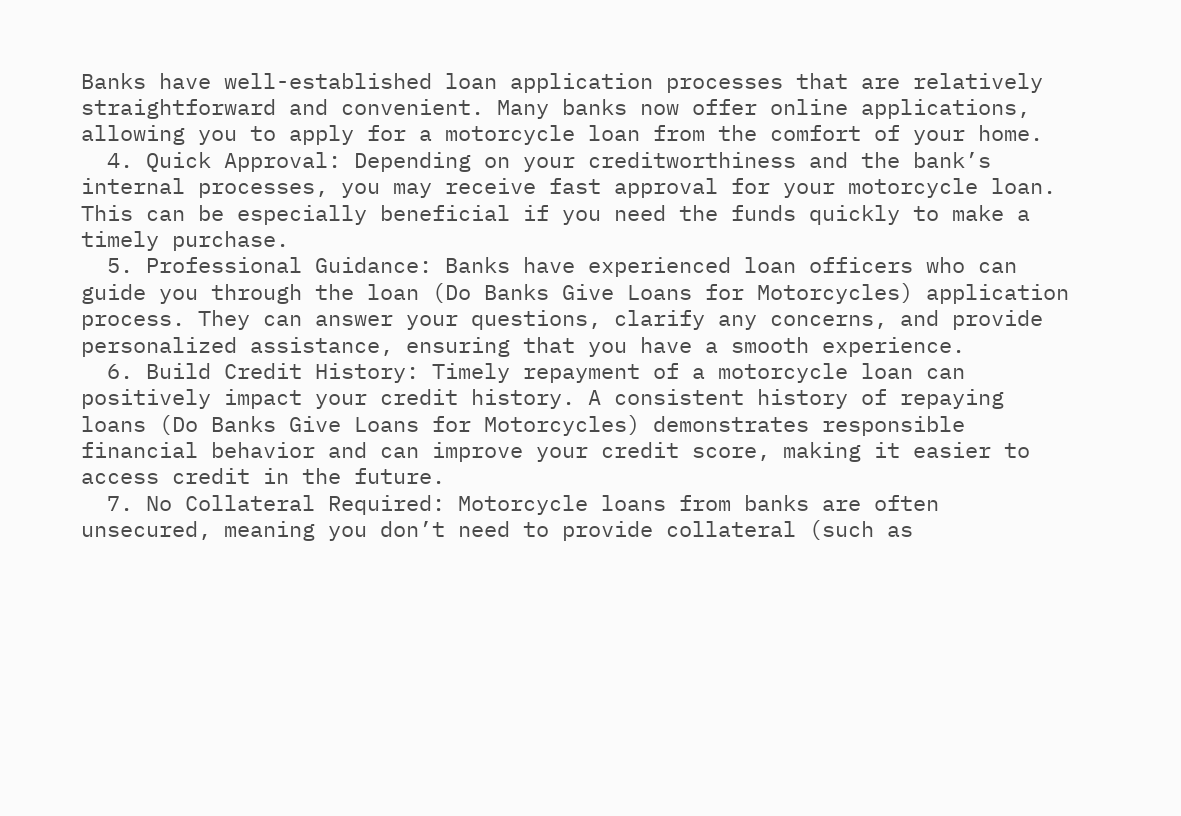Banks have well-established loan application processes that are relatively straightforward and convenient. Many banks now offer online applications, allowing you to apply for a motorcycle loan from the comfort of your home.
  4. Quick Approval: Depending on your creditworthiness and the bank’s internal processes, you may receive fast approval for your motorcycle loan. This can be especially beneficial if you need the funds quickly to make a timely purchase.
  5. Professional Guidance: Banks have experienced loan officers who can guide you through the loan (Do Banks Give Loans for Motorcycles) application process. They can answer your questions, clarify any concerns, and provide personalized assistance, ensuring that you have a smooth experience.
  6. Build Credit History: Timely repayment of a motorcycle loan can positively impact your credit history. A consistent history of repaying loans (Do Banks Give Loans for Motorcycles) demonstrates responsible financial behavior and can improve your credit score, making it easier to access credit in the future.
  7. No Collateral Required: Motorcycle loans from banks are often unsecured, meaning you don’t need to provide collateral (such as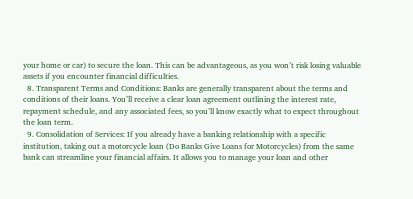your home or car) to secure the loan. This can be advantageous, as you won’t risk losing valuable assets if you encounter financial difficulties.
  8. Transparent Terms and Conditions: Banks are generally transparent about the terms and conditions of their loans. You’ll receive a clear loan agreement outlining the interest rate, repayment schedule, and any associated fees, so you’ll know exactly what to expect throughout the loan term.
  9. Consolidation of Services: If you already have a banking relationship with a specific institution, taking out a motorcycle loan (Do Banks Give Loans for Motorcycles) from the same bank can streamline your financial affairs. It allows you to manage your loan and other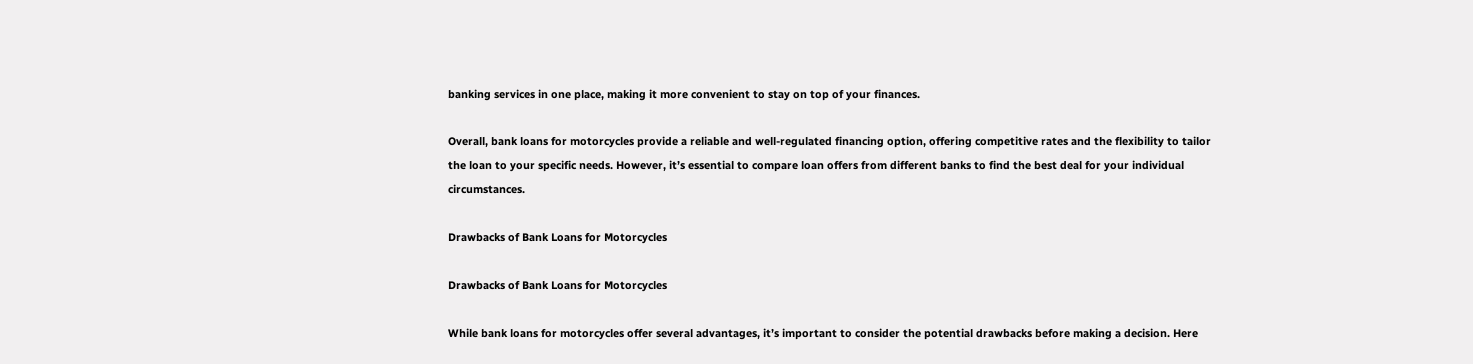banking services in one place, making it more convenient to stay on top of your finances.

Overall, bank loans for motorcycles provide a reliable and well-regulated financing option, offering competitive rates and the flexibility to tailor the loan to your specific needs. However, it’s essential to compare loan offers from different banks to find the best deal for your individual circumstances.

Drawbacks of Bank Loans for Motorcycles

Drawbacks of Bank Loans for Motorcycles

While bank loans for motorcycles offer several advantages, it’s important to consider the potential drawbacks before making a decision. Here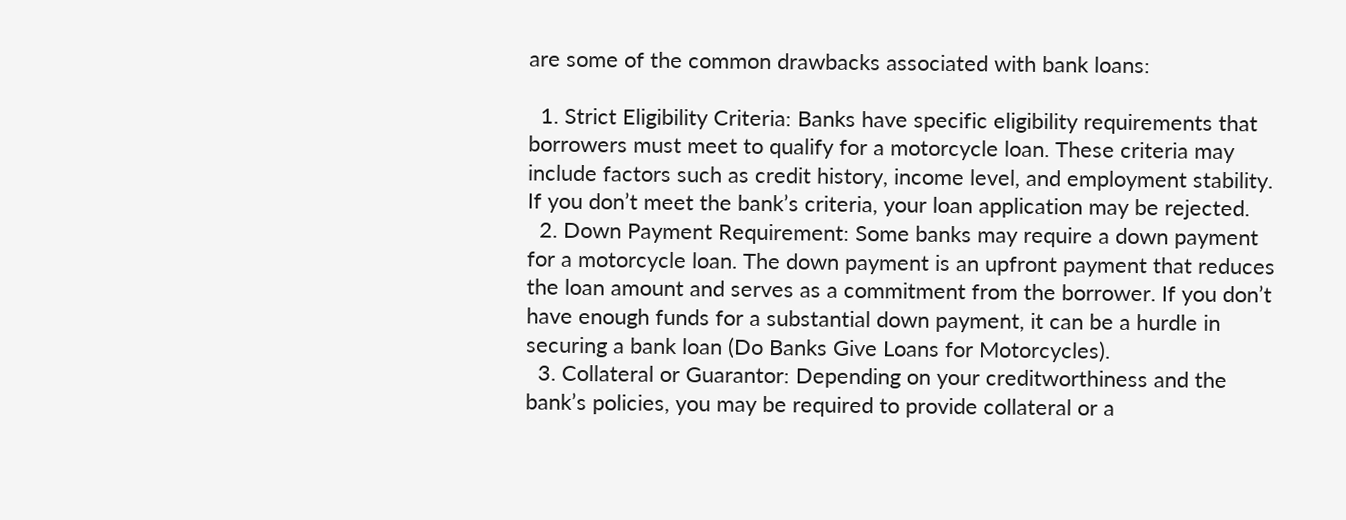are some of the common drawbacks associated with bank loans:

  1. Strict Eligibility Criteria: Banks have specific eligibility requirements that borrowers must meet to qualify for a motorcycle loan. These criteria may include factors such as credit history, income level, and employment stability. If you don’t meet the bank’s criteria, your loan application may be rejected.
  2. Down Payment Requirement: Some banks may require a down payment for a motorcycle loan. The down payment is an upfront payment that reduces the loan amount and serves as a commitment from the borrower. If you don’t have enough funds for a substantial down payment, it can be a hurdle in securing a bank loan (Do Banks Give Loans for Motorcycles).
  3. Collateral or Guarantor: Depending on your creditworthiness and the bank’s policies, you may be required to provide collateral or a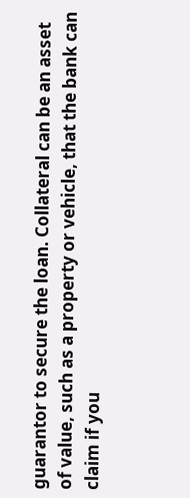guarantor to secure the loan. Collateral can be an asset of value, such as a property or vehicle, that the bank can claim if you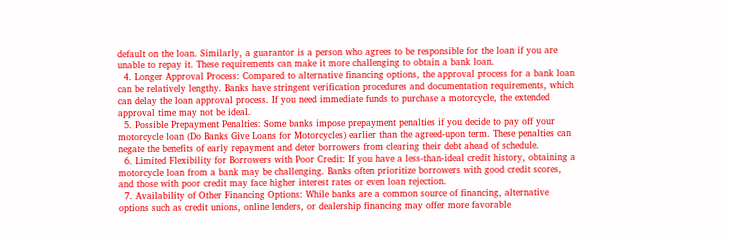default on the loan. Similarly, a guarantor is a person who agrees to be responsible for the loan if you are unable to repay it. These requirements can make it more challenging to obtain a bank loan.
  4. Longer Approval Process: Compared to alternative financing options, the approval process for a bank loan can be relatively lengthy. Banks have stringent verification procedures and documentation requirements, which can delay the loan approval process. If you need immediate funds to purchase a motorcycle, the extended approval time may not be ideal.
  5. Possible Prepayment Penalties: Some banks impose prepayment penalties if you decide to pay off your motorcycle loan (Do Banks Give Loans for Motorcycles) earlier than the agreed-upon term. These penalties can negate the benefits of early repayment and deter borrowers from clearing their debt ahead of schedule.
  6. Limited Flexibility for Borrowers with Poor Credit: If you have a less-than-ideal credit history, obtaining a motorcycle loan from a bank may be challenging. Banks often prioritize borrowers with good credit scores, and those with poor credit may face higher interest rates or even loan rejection.
  7. Availability of Other Financing Options: While banks are a common source of financing, alternative options such as credit unions, online lenders, or dealership financing may offer more favorable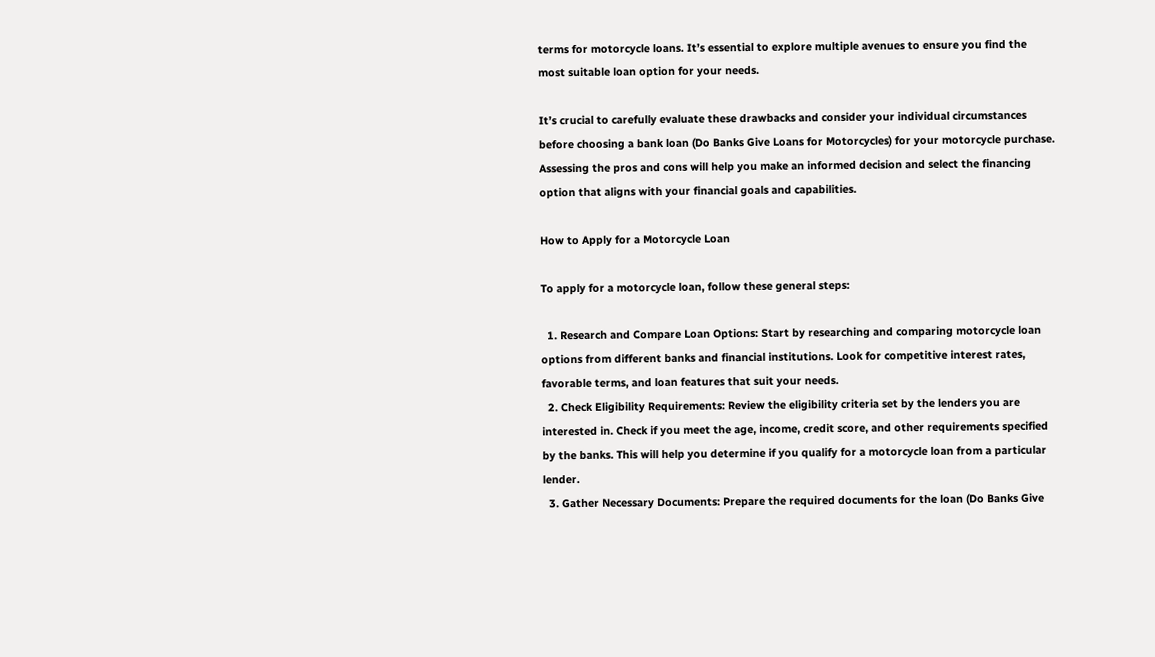terms for motorcycle loans. It’s essential to explore multiple avenues to ensure you find the most suitable loan option for your needs.

It’s crucial to carefully evaluate these drawbacks and consider your individual circumstances before choosing a bank loan (Do Banks Give Loans for Motorcycles) for your motorcycle purchase. Assessing the pros and cons will help you make an informed decision and select the financing option that aligns with your financial goals and capabilities.

How to Apply for a Motorcycle Loan

To apply for a motorcycle loan, follow these general steps:

  1. Research and Compare Loan Options: Start by researching and comparing motorcycle loan options from different banks and financial institutions. Look for competitive interest rates, favorable terms, and loan features that suit your needs.
  2. Check Eligibility Requirements: Review the eligibility criteria set by the lenders you are interested in. Check if you meet the age, income, credit score, and other requirements specified by the banks. This will help you determine if you qualify for a motorcycle loan from a particular lender.
  3. Gather Necessary Documents: Prepare the required documents for the loan (Do Banks Give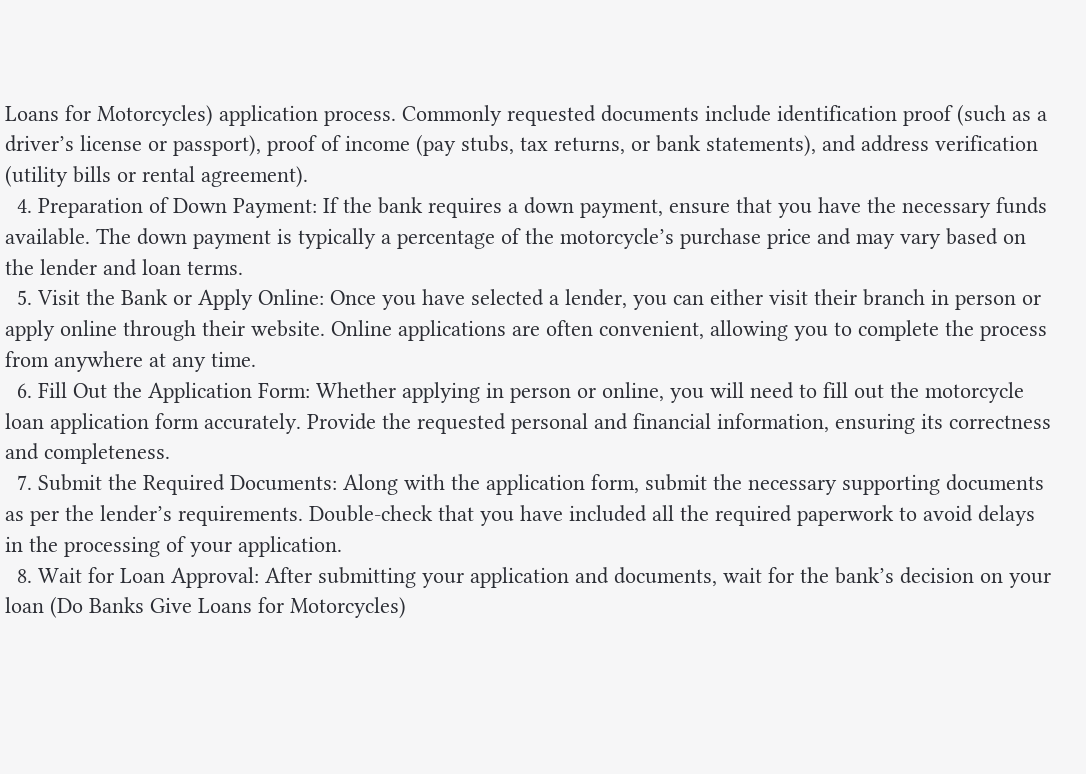Loans for Motorcycles) application process. Commonly requested documents include identification proof (such as a driver’s license or passport), proof of income (pay stubs, tax returns, or bank statements), and address verification (utility bills or rental agreement).
  4. Preparation of Down Payment: If the bank requires a down payment, ensure that you have the necessary funds available. The down payment is typically a percentage of the motorcycle’s purchase price and may vary based on the lender and loan terms.
  5. Visit the Bank or Apply Online: Once you have selected a lender, you can either visit their branch in person or apply online through their website. Online applications are often convenient, allowing you to complete the process from anywhere at any time.
  6. Fill Out the Application Form: Whether applying in person or online, you will need to fill out the motorcycle loan application form accurately. Provide the requested personal and financial information, ensuring its correctness and completeness.
  7. Submit the Required Documents: Along with the application form, submit the necessary supporting documents as per the lender’s requirements. Double-check that you have included all the required paperwork to avoid delays in the processing of your application.
  8. Wait for Loan Approval: After submitting your application and documents, wait for the bank’s decision on your loan (Do Banks Give Loans for Motorcycles)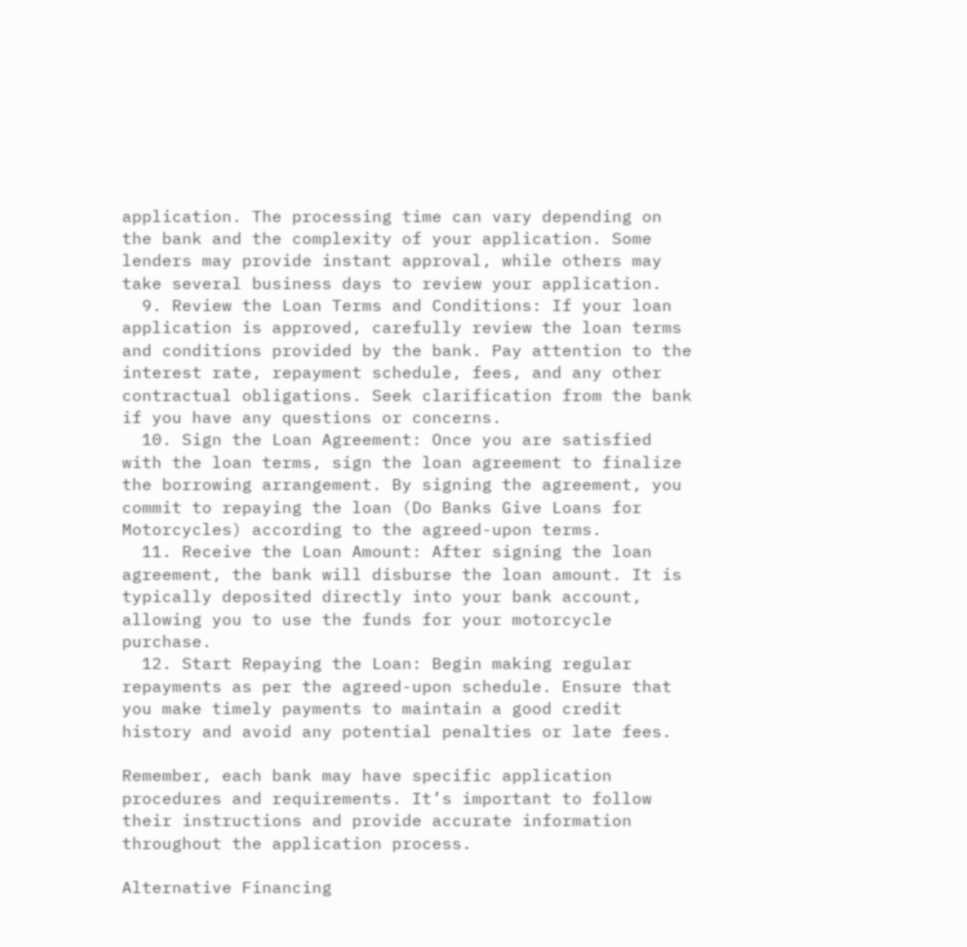application. The processing time can vary depending on the bank and the complexity of your application. Some lenders may provide instant approval, while others may take several business days to review your application.
  9. Review the Loan Terms and Conditions: If your loan application is approved, carefully review the loan terms and conditions provided by the bank. Pay attention to the interest rate, repayment schedule, fees, and any other contractual obligations. Seek clarification from the bank if you have any questions or concerns.
  10. Sign the Loan Agreement: Once you are satisfied with the loan terms, sign the loan agreement to finalize the borrowing arrangement. By signing the agreement, you commit to repaying the loan (Do Banks Give Loans for Motorcycles) according to the agreed-upon terms.
  11. Receive the Loan Amount: After signing the loan agreement, the bank will disburse the loan amount. It is typically deposited directly into your bank account, allowing you to use the funds for your motorcycle purchase.
  12. Start Repaying the Loan: Begin making regular repayments as per the agreed-upon schedule. Ensure that you make timely payments to maintain a good credit history and avoid any potential penalties or late fees.

Remember, each bank may have specific application procedures and requirements. It’s important to follow their instructions and provide accurate information throughout the application process.

Alternative Financing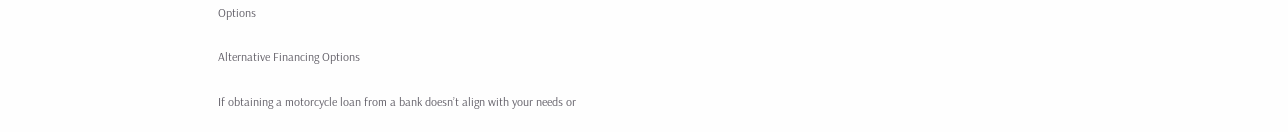Options

Alternative Financing Options

If obtaining a motorcycle loan from a bank doesn’t align with your needs or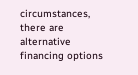circumstances, there are alternative financing options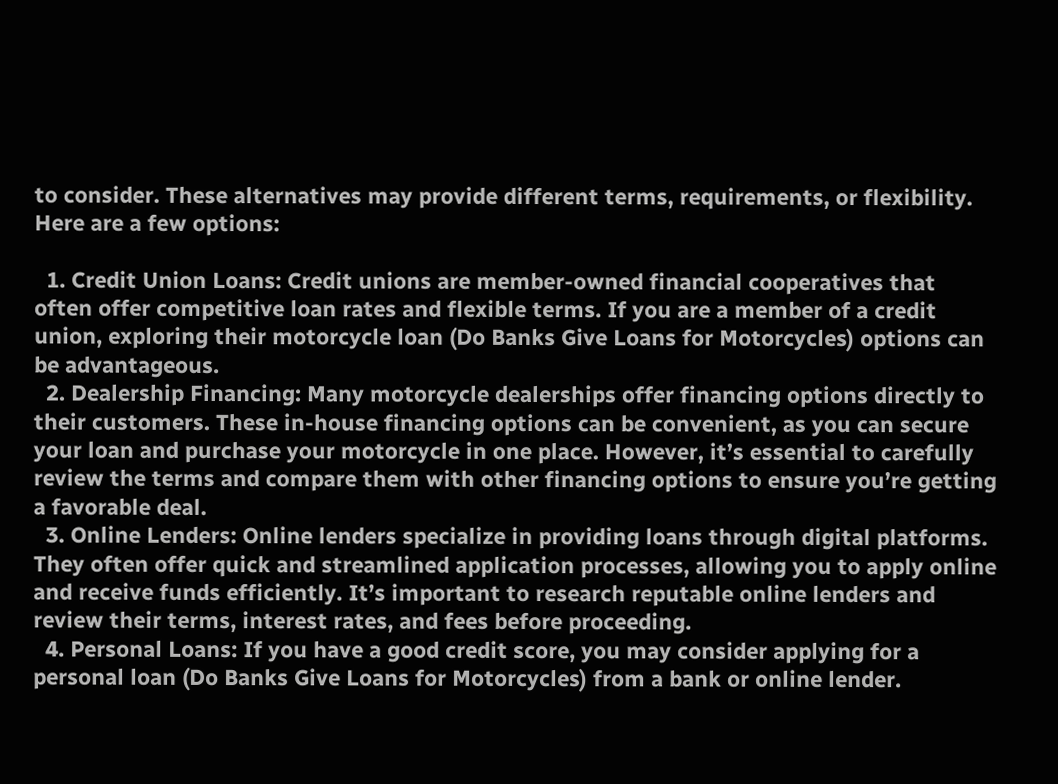to consider. These alternatives may provide different terms, requirements, or flexibility. Here are a few options:

  1. Credit Union Loans: Credit unions are member-owned financial cooperatives that often offer competitive loan rates and flexible terms. If you are a member of a credit union, exploring their motorcycle loan (Do Banks Give Loans for Motorcycles) options can be advantageous.
  2. Dealership Financing: Many motorcycle dealerships offer financing options directly to their customers. These in-house financing options can be convenient, as you can secure your loan and purchase your motorcycle in one place. However, it’s essential to carefully review the terms and compare them with other financing options to ensure you’re getting a favorable deal.
  3. Online Lenders: Online lenders specialize in providing loans through digital platforms. They often offer quick and streamlined application processes, allowing you to apply online and receive funds efficiently. It’s important to research reputable online lenders and review their terms, interest rates, and fees before proceeding.
  4. Personal Loans: If you have a good credit score, you may consider applying for a personal loan (Do Banks Give Loans for Motorcycles) from a bank or online lender.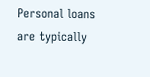Personal loans are typically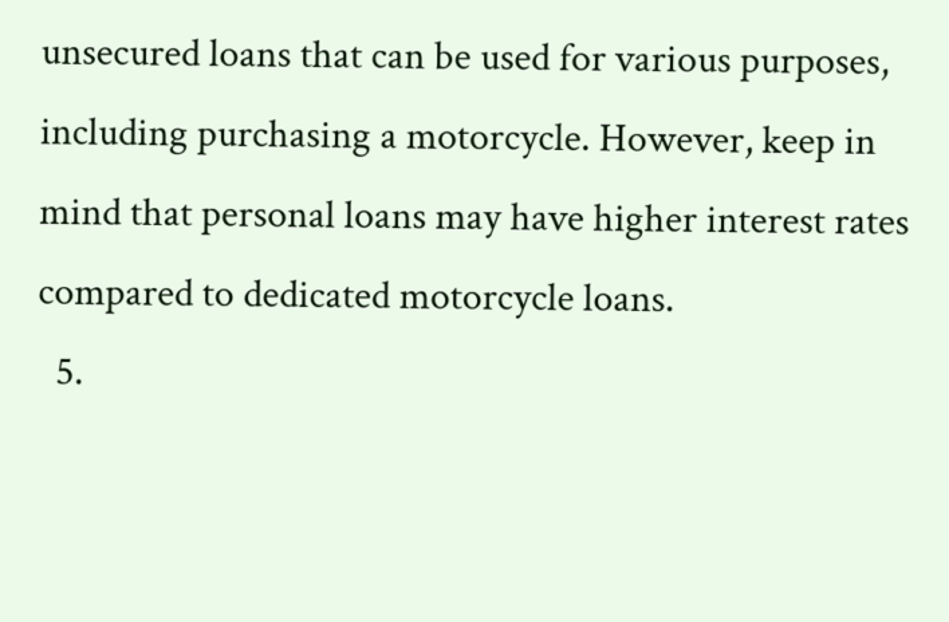unsecured loans that can be used for various purposes, including purchasing a motorcycle. However, keep in mind that personal loans may have higher interest rates compared to dedicated motorcycle loans.
  5.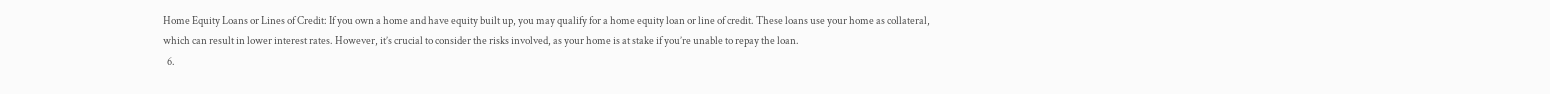Home Equity Loans or Lines of Credit: If you own a home and have equity built up, you may qualify for a home equity loan or line of credit. These loans use your home as collateral, which can result in lower interest rates. However, it’s crucial to consider the risks involved, as your home is at stake if you’re unable to repay the loan.
  6.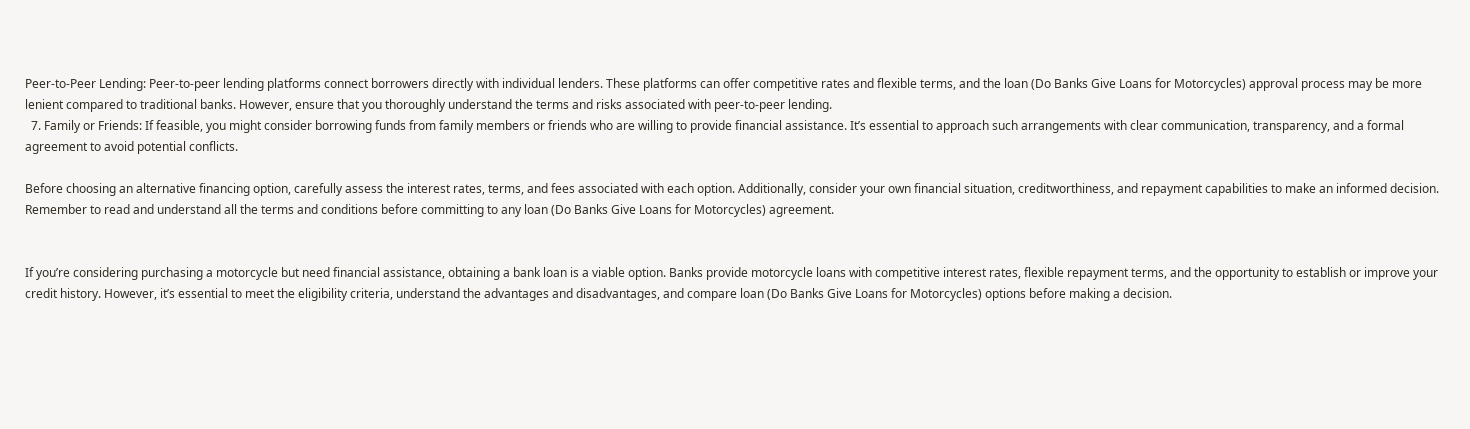Peer-to-Peer Lending: Peer-to-peer lending platforms connect borrowers directly with individual lenders. These platforms can offer competitive rates and flexible terms, and the loan (Do Banks Give Loans for Motorcycles) approval process may be more lenient compared to traditional banks. However, ensure that you thoroughly understand the terms and risks associated with peer-to-peer lending.
  7. Family or Friends: If feasible, you might consider borrowing funds from family members or friends who are willing to provide financial assistance. It’s essential to approach such arrangements with clear communication, transparency, and a formal agreement to avoid potential conflicts.

Before choosing an alternative financing option, carefully assess the interest rates, terms, and fees associated with each option. Additionally, consider your own financial situation, creditworthiness, and repayment capabilities to make an informed decision. Remember to read and understand all the terms and conditions before committing to any loan (Do Banks Give Loans for Motorcycles) agreement.


If you’re considering purchasing a motorcycle but need financial assistance, obtaining a bank loan is a viable option. Banks provide motorcycle loans with competitive interest rates, flexible repayment terms, and the opportunity to establish or improve your credit history. However, it’s essential to meet the eligibility criteria, understand the advantages and disadvantages, and compare loan (Do Banks Give Loans for Motorcycles) options before making a decision.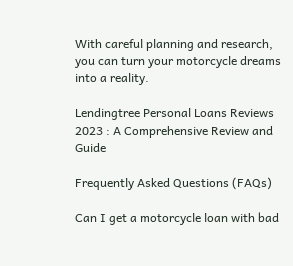With careful planning and research, you can turn your motorcycle dreams into a reality.

Lendingtree Personal Loans Reviews 2023 : A Comprehensive Review and Guide

Frequently Asked Questions (FAQs)

Can I get a motorcycle loan with bad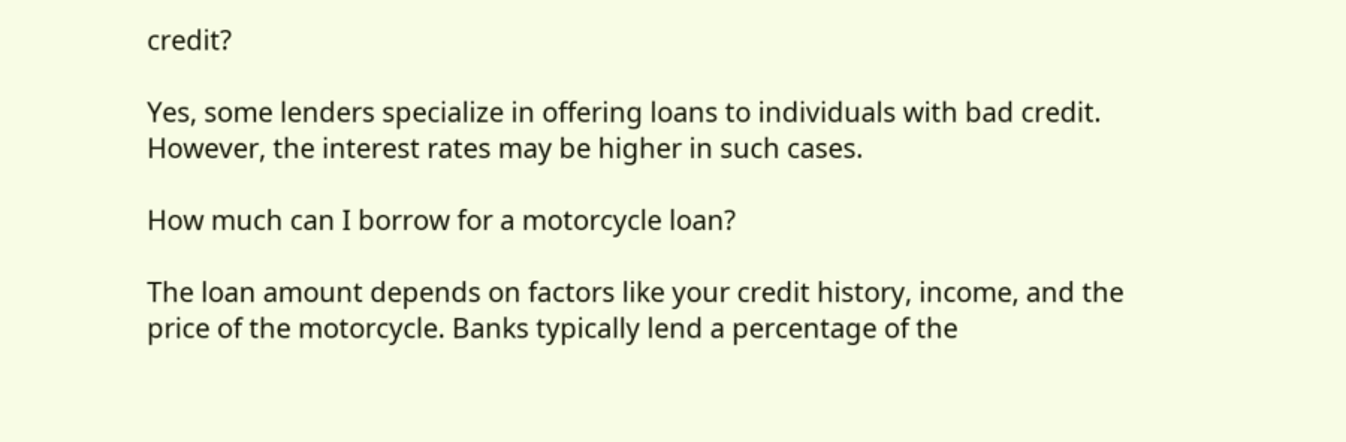credit?

Yes, some lenders specialize in offering loans to individuals with bad credit. However, the interest rates may be higher in such cases.

How much can I borrow for a motorcycle loan?

The loan amount depends on factors like your credit history, income, and the price of the motorcycle. Banks typically lend a percentage of the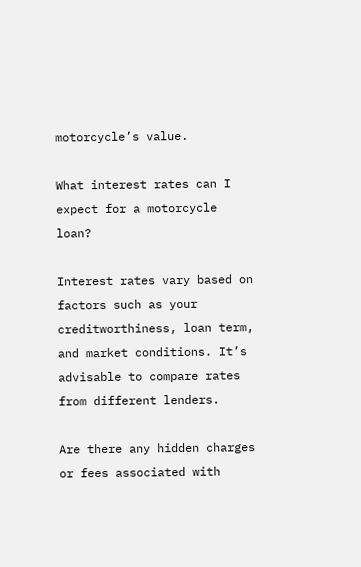motorcycle’s value.

What interest rates can I expect for a motorcycle loan?

Interest rates vary based on factors such as your creditworthiness, loan term, and market conditions. It’s advisable to compare rates from different lenders.

Are there any hidden charges or fees associated with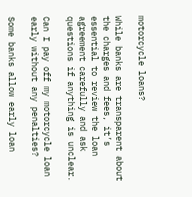motorcycle loans?

While banks are transparent about the charges and fees, it’s essential to review the loan agreement carefully and ask questions if anything is unclear.

Can I pay off my motorcycle loan early without any penalties?

Some banks allow early loan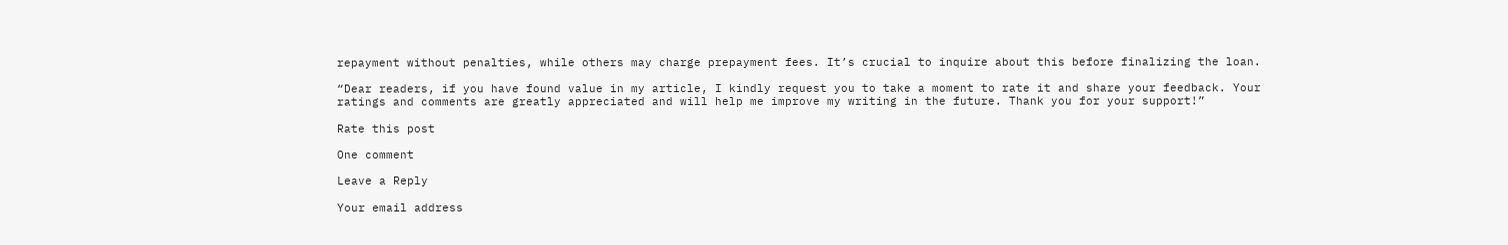repayment without penalties, while others may charge prepayment fees. It’s crucial to inquire about this before finalizing the loan.

“Dear readers, if you have found value in my article, I kindly request you to take a moment to rate it and share your feedback. Your ratings and comments are greatly appreciated and will help me improve my writing in the future. Thank you for your support!”

Rate this post

One comment

Leave a Reply

Your email address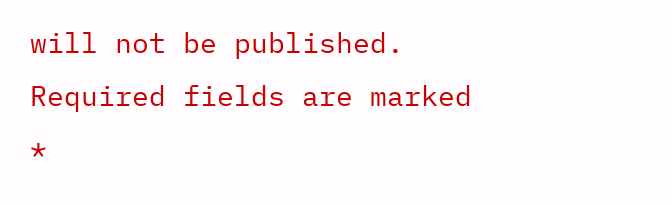will not be published. Required fields are marked *